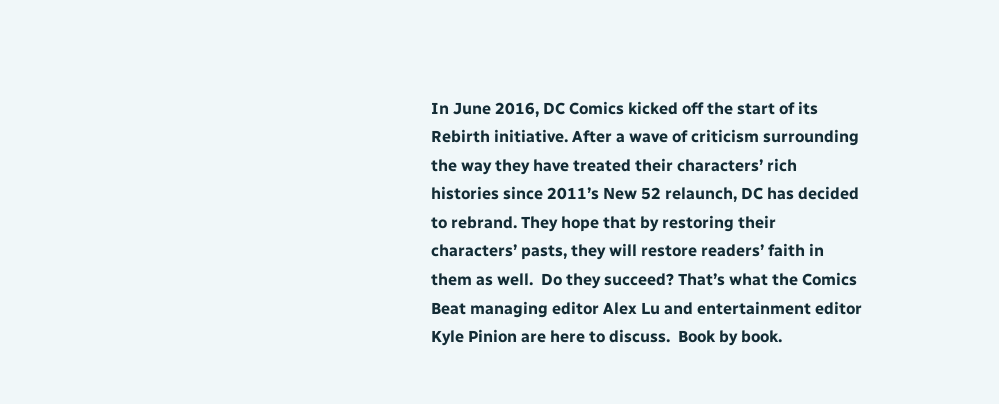In June 2016, DC Comics kicked off the start of its Rebirth initiative. After a wave of criticism surrounding the way they have treated their characters’ rich histories since 2011’s New 52 relaunch, DC has decided to rebrand. They hope that by restoring their characters’ pasts, they will restore readers’ faith in them as well.  Do they succeed? That’s what the Comics Beat managing editor Alex Lu and entertainment editor Kyle Pinion are here to discuss.  Book by book.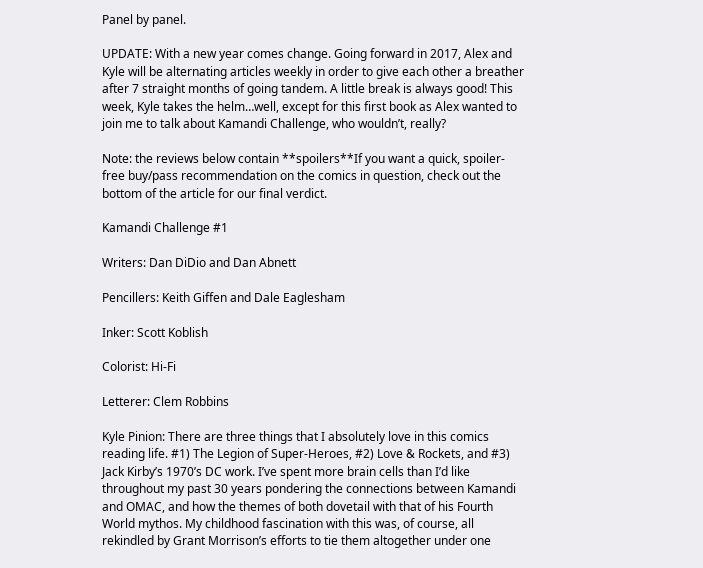Panel by panel.

UPDATE: With a new year comes change. Going forward in 2017, Alex and Kyle will be alternating articles weekly in order to give each other a breather after 7 straight months of going tandem. A little break is always good! This week, Kyle takes the helm…well, except for this first book as Alex wanted to join me to talk about Kamandi Challenge, who wouldn’t, really?

Note: the reviews below contain **spoilers**If you want a quick, spoiler-free buy/pass recommendation on the comics in question, check out the bottom of the article for our final verdict.

Kamandi Challenge #1

Writers: Dan DiDio and Dan Abnett

Pencillers: Keith Giffen and Dale Eaglesham

Inker: Scott Koblish

Colorist: Hi-Fi

Letterer: Clem Robbins

Kyle Pinion: There are three things that I absolutely love in this comics reading life. #1) The Legion of Super-Heroes, #2) Love & Rockets, and #3) Jack Kirby’s 1970’s DC work. I’ve spent more brain cells than I’d like throughout my past 30 years pondering the connections between Kamandi and OMAC, and how the themes of both dovetail with that of his Fourth World mythos. My childhood fascination with this was, of course, all rekindled by Grant Morrison’s efforts to tie them altogether under one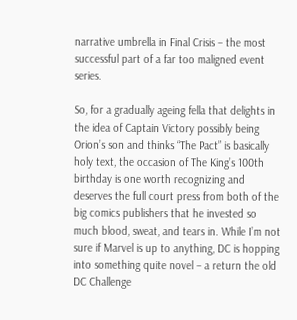narrative umbrella in Final Crisis – the most successful part of a far too maligned event series.

So, for a gradually ageing fella that delights in the idea of Captain Victory possibly being Orion’s son and thinks “The Pact” is basically holy text, the occasion of The King’s 100th birthday is one worth recognizing and deserves the full court press from both of the big comics publishers that he invested so much blood, sweat, and tears in. While I’m not sure if Marvel is up to anything, DC is hopping into something quite novel – a return the old DC Challenge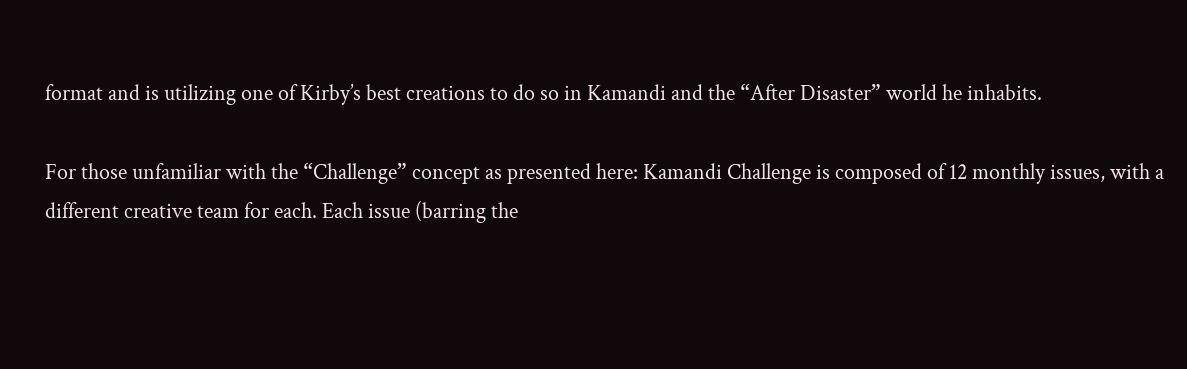format and is utilizing one of Kirby’s best creations to do so in Kamandi and the “After Disaster” world he inhabits.

For those unfamiliar with the “Challenge” concept as presented here: Kamandi Challenge is composed of 12 monthly issues, with a different creative team for each. Each issue (barring the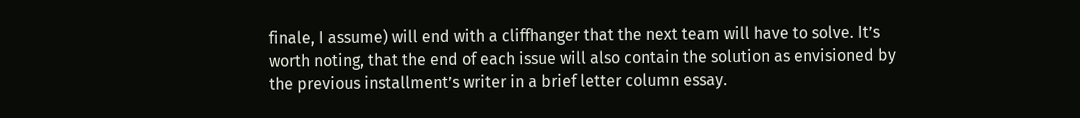finale, I assume) will end with a cliffhanger that the next team will have to solve. It’s worth noting, that the end of each issue will also contain the solution as envisioned by the previous installment’s writer in a brief letter column essay.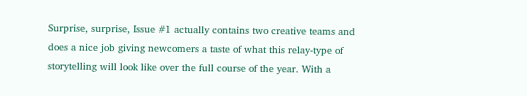Surprise, surprise, Issue #1 actually contains two creative teams and does a nice job giving newcomers a taste of what this relay-type of storytelling will look like over the full course of the year. With a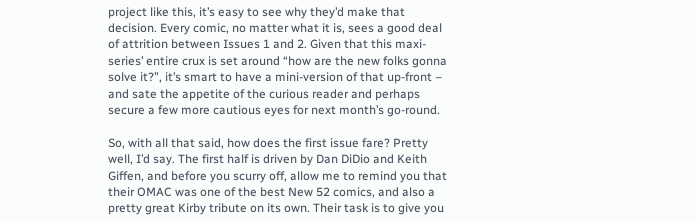project like this, it’s easy to see why they’d make that decision. Every comic, no matter what it is, sees a good deal of attrition between Issues 1 and 2. Given that this maxi-series’ entire crux is set around “how are the new folks gonna solve it?”, it’s smart to have a mini-version of that up-front – and sate the appetite of the curious reader and perhaps secure a few more cautious eyes for next month’s go-round.

So, with all that said, how does the first issue fare? Pretty well, I’d say. The first half is driven by Dan DiDio and Keith Giffen, and before you scurry off, allow me to remind you that their OMAC was one of the best New 52 comics, and also a pretty great Kirby tribute on its own. Their task is to give you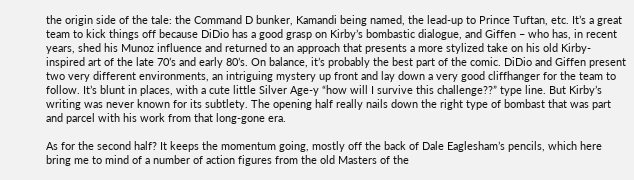the origin side of the tale: the Command D bunker, Kamandi being named, the lead-up to Prince Tuftan, etc. It’s a great team to kick things off because DiDio has a good grasp on Kirby’s bombastic dialogue, and Giffen – who has, in recent years, shed his Munoz influence and returned to an approach that presents a more stylized take on his old Kirby-inspired art of the late 70’s and early 80’s. On balance, it’s probably the best part of the comic. DiDio and Giffen present two very different environments, an intriguing mystery up front and lay down a very good cliffhanger for the team to follow. It’s blunt in places, with a cute little Silver Age-y “how will I survive this challenge??” type line. But Kirby’s writing was never known for its subtlety. The opening half really nails down the right type of bombast that was part and parcel with his work from that long-gone era.

As for the second half? It keeps the momentum going, mostly off the back of Dale Eaglesham’s pencils, which here bring me to mind of a number of action figures from the old Masters of the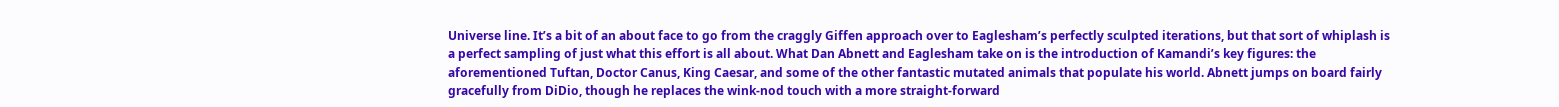Universe line. It’s a bit of an about face to go from the craggly Giffen approach over to Eaglesham’s perfectly sculpted iterations, but that sort of whiplash is a perfect sampling of just what this effort is all about. What Dan Abnett and Eaglesham take on is the introduction of Kamandi’s key figures: the aforementioned Tuftan, Doctor Canus, King Caesar, and some of the other fantastic mutated animals that populate his world. Abnett jumps on board fairly gracefully from DiDio, though he replaces the wink-nod touch with a more straight-forward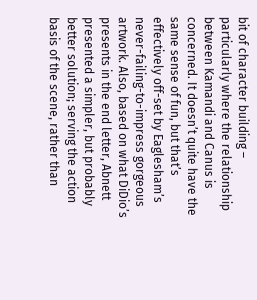bit of character building – particularly where the relationship between Kamandi and Canus is concerned. It doesn’t quite have the same sense of fun, but that’s effectively off-set by Eaglesham’s never-failing-to-impress gorgeous artwork. Also, based on what DiDio’s presents in the end letter, Abnett presented a simpler, but probably better solution; serving the action basis of the scene, rather than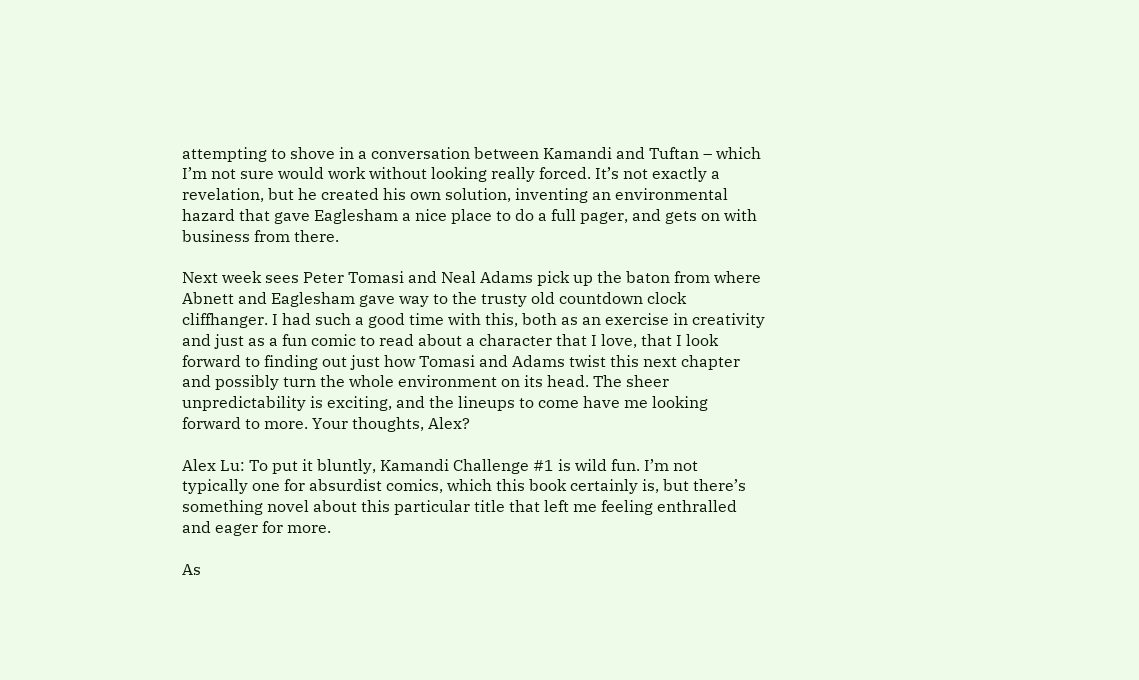attempting to shove in a conversation between Kamandi and Tuftan – which I’m not sure would work without looking really forced. It’s not exactly a revelation, but he created his own solution, inventing an environmental hazard that gave Eaglesham a nice place to do a full pager, and gets on with business from there.

Next week sees Peter Tomasi and Neal Adams pick up the baton from where Abnett and Eaglesham gave way to the trusty old countdown clock cliffhanger. I had such a good time with this, both as an exercise in creativity and just as a fun comic to read about a character that I love, that I look forward to finding out just how Tomasi and Adams twist this next chapter and possibly turn the whole environment on its head. The sheer unpredictability is exciting, and the lineups to come have me looking forward to more. Your thoughts, Alex?

Alex Lu: To put it bluntly, Kamandi Challenge #1 is wild fun. I’m not typically one for absurdist comics, which this book certainly is, but there’s something novel about this particular title that left me feeling enthralled and eager for more.

As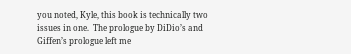you noted, Kyle, this book is technically two issues in one.  The prologue by DiDio’s and Giffen’s prologue left me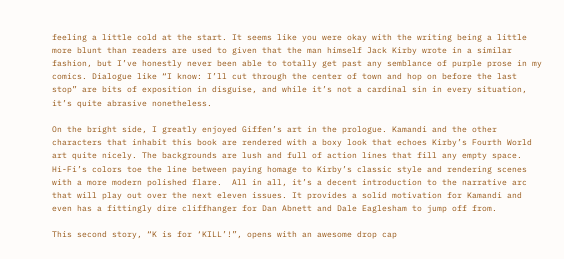feeling a little cold at the start. It seems like you were okay with the writing being a little more blunt than readers are used to given that the man himself Jack Kirby wrote in a similar fashion, but I’ve honestly never been able to totally get past any semblance of purple prose in my comics. Dialogue like “I know: I’ll cut through the center of town and hop on before the last stop” are bits of exposition in disguise, and while it’s not a cardinal sin in every situation, it’s quite abrasive nonetheless.

On the bright side, I greatly enjoyed Giffen’s art in the prologue. Kamandi and the other characters that inhabit this book are rendered with a boxy look that echoes Kirby’s Fourth World art quite nicely. The backgrounds are lush and full of action lines that fill any empty space.  Hi-Fi’s colors toe the line between paying homage to Kirby’s classic style and rendering scenes with a more modern polished flare.  All in all, it’s a decent introduction to the narrative arc that will play out over the next eleven issues. It provides a solid motivation for Kamandi and even has a fittingly dire cliffhanger for Dan Abnett and Dale Eaglesham to jump off from.

This second story, “K is for ‘KILL’!”, opens with an awesome drop cap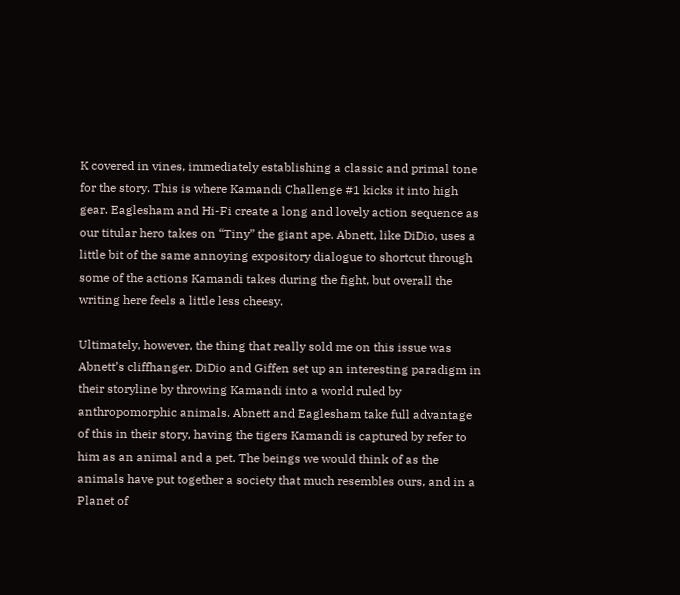K covered in vines, immediately establishing a classic and primal tone for the story. This is where Kamandi Challenge #1 kicks it into high gear. Eaglesham and Hi-Fi create a long and lovely action sequence as our titular hero takes on “Tiny” the giant ape. Abnett, like DiDio, uses a little bit of the same annoying expository dialogue to shortcut through some of the actions Kamandi takes during the fight, but overall the writing here feels a little less cheesy.

Ultimately, however, the thing that really sold me on this issue was Abnett’s cliffhanger. DiDio and Giffen set up an interesting paradigm in their storyline by throwing Kamandi into a world ruled by anthropomorphic animals. Abnett and Eaglesham take full advantage of this in their story, having the tigers Kamandi is captured by refer to him as an animal and a pet. The beings we would think of as the animals have put together a society that much resembles ours, and in a Planet of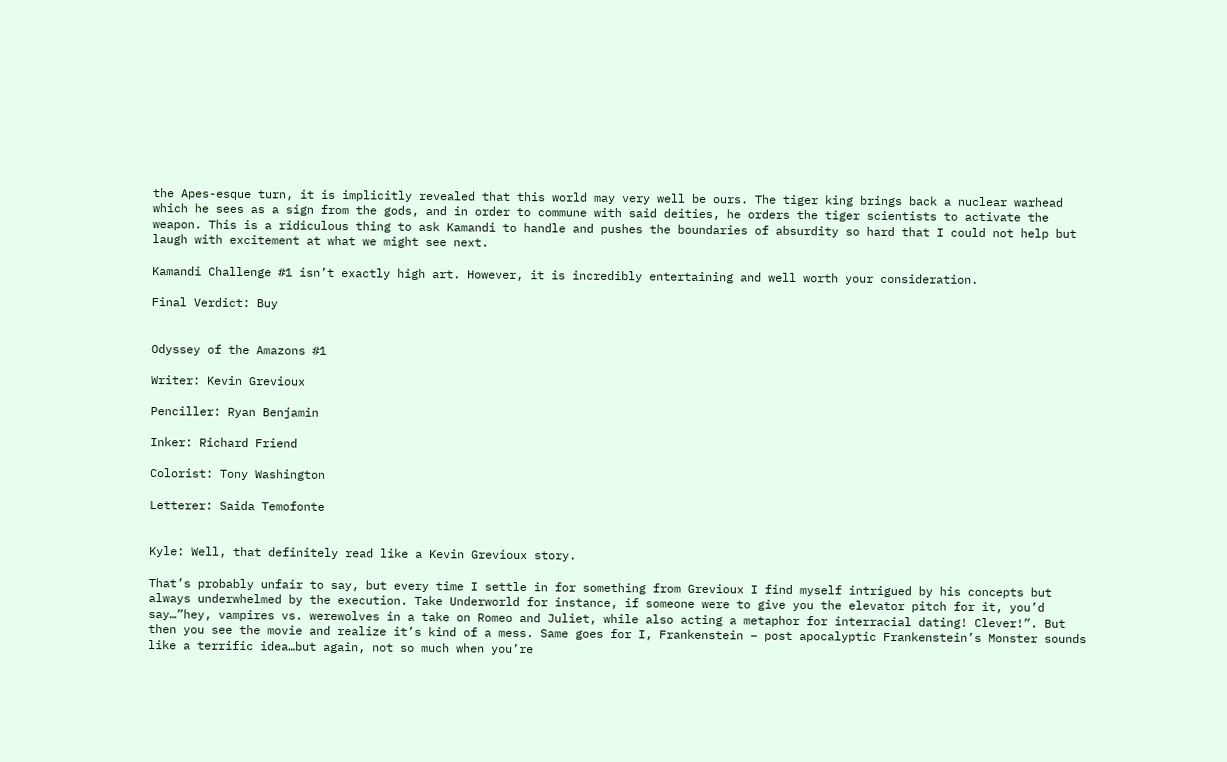the Apes-esque turn, it is implicitly revealed that this world may very well be ours. The tiger king brings back a nuclear warhead which he sees as a sign from the gods, and in order to commune with said deities, he orders the tiger scientists to activate the weapon. This is a ridiculous thing to ask Kamandi to handle and pushes the boundaries of absurdity so hard that I could not help but laugh with excitement at what we might see next.

Kamandi Challenge #1 isn’t exactly high art. However, it is incredibly entertaining and well worth your consideration.

Final Verdict: Buy


Odyssey of the Amazons #1

Writer: Kevin Grevioux

Penciller: Ryan Benjamin

Inker: Richard Friend

Colorist: Tony Washington

Letterer: Saida Temofonte


Kyle: Well, that definitely read like a Kevin Grevioux story.

That’s probably unfair to say, but every time I settle in for something from Grevioux I find myself intrigued by his concepts but always underwhelmed by the execution. Take Underworld for instance, if someone were to give you the elevator pitch for it, you’d say…”hey, vampires vs. werewolves in a take on Romeo and Juliet, while also acting a metaphor for interracial dating! Clever!”. But then you see the movie and realize it’s kind of a mess. Same goes for I, Frankenstein – post apocalyptic Frankenstein’s Monster sounds like a terrific idea…but again, not so much when you’re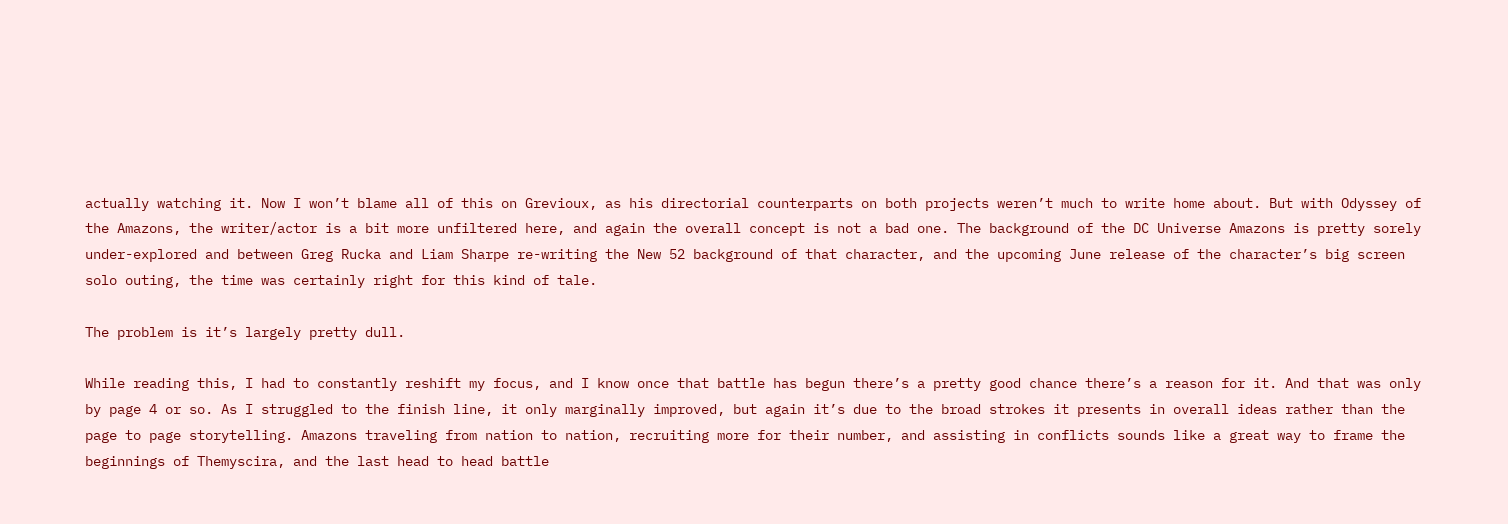actually watching it. Now I won’t blame all of this on Grevioux, as his directorial counterparts on both projects weren’t much to write home about. But with Odyssey of the Amazons, the writer/actor is a bit more unfiltered here, and again the overall concept is not a bad one. The background of the DC Universe Amazons is pretty sorely under-explored and between Greg Rucka and Liam Sharpe re-writing the New 52 background of that character, and the upcoming June release of the character’s big screen solo outing, the time was certainly right for this kind of tale.

The problem is it’s largely pretty dull.

While reading this, I had to constantly reshift my focus, and I know once that battle has begun there’s a pretty good chance there’s a reason for it. And that was only by page 4 or so. As I struggled to the finish line, it only marginally improved, but again it’s due to the broad strokes it presents in overall ideas rather than the page to page storytelling. Amazons traveling from nation to nation, recruiting more for their number, and assisting in conflicts sounds like a great way to frame the beginnings of Themyscira, and the last head to head battle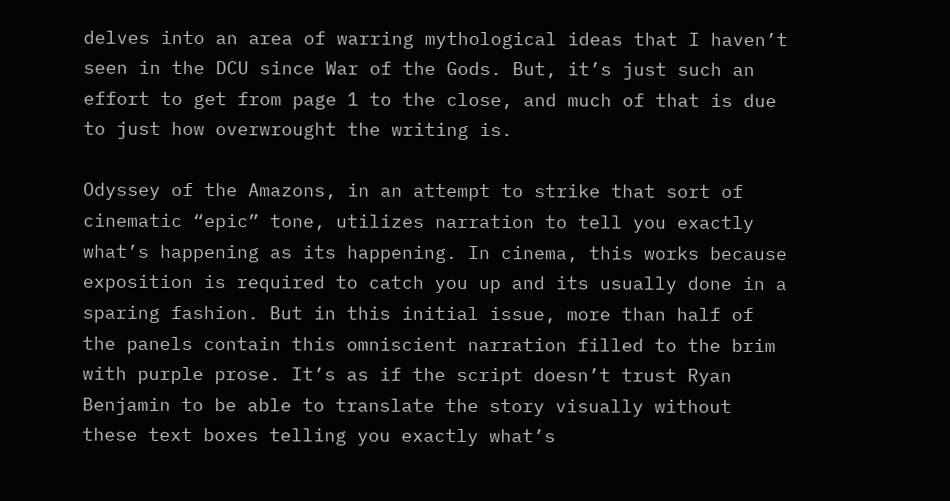delves into an area of warring mythological ideas that I haven’t seen in the DCU since War of the Gods. But, it’s just such an effort to get from page 1 to the close, and much of that is due to just how overwrought the writing is.

Odyssey of the Amazons, in an attempt to strike that sort of cinematic “epic” tone, utilizes narration to tell you exactly what’s happening as its happening. In cinema, this works because exposition is required to catch you up and its usually done in a sparing fashion. But in this initial issue, more than half of the panels contain this omniscient narration filled to the brim with purple prose. It’s as if the script doesn’t trust Ryan Benjamin to be able to translate the story visually without these text boxes telling you exactly what’s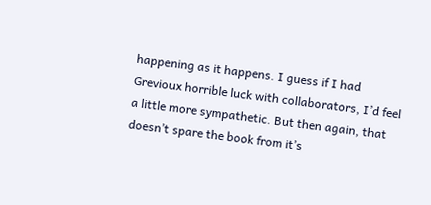happening as it happens. I guess if I had Grevioux horrible luck with collaborators, I’d feel a little more sympathetic. But then again, that doesn’t spare the book from it’s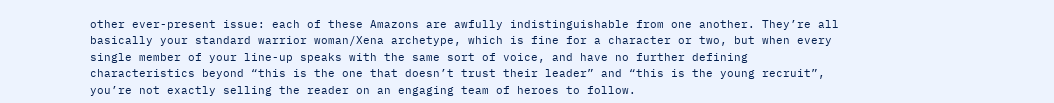other ever-present issue: each of these Amazons are awfully indistinguishable from one another. They’re all basically your standard warrior woman/Xena archetype, which is fine for a character or two, but when every single member of your line-up speaks with the same sort of voice, and have no further defining characteristics beyond “this is the one that doesn’t trust their leader” and “this is the young recruit”, you’re not exactly selling the reader on an engaging team of heroes to follow.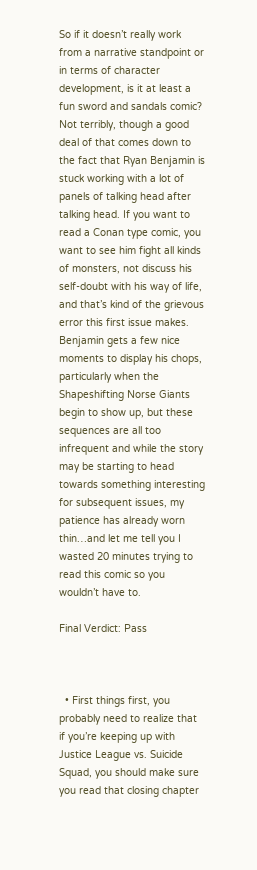So if it doesn’t really work from a narrative standpoint or in terms of character development, is it at least a fun sword and sandals comic? Not terribly, though a good deal of that comes down to the fact that Ryan Benjamin is stuck working with a lot of panels of talking head after talking head. If you want to read a Conan type comic, you want to see him fight all kinds of monsters, not discuss his self-doubt with his way of life, and that’s kind of the grievous error this first issue makes. Benjamin gets a few nice moments to display his chops, particularly when the Shapeshifting Norse Giants begin to show up, but these sequences are all too infrequent and while the story may be starting to head towards something interesting for subsequent issues, my patience has already worn thin…and let me tell you I wasted 20 minutes trying to read this comic so you wouldn’t have to.

Final Verdict: Pass



  • First things first, you probably need to realize that if you’re keeping up with Justice League vs. Suicide Squad, you should make sure you read that closing chapter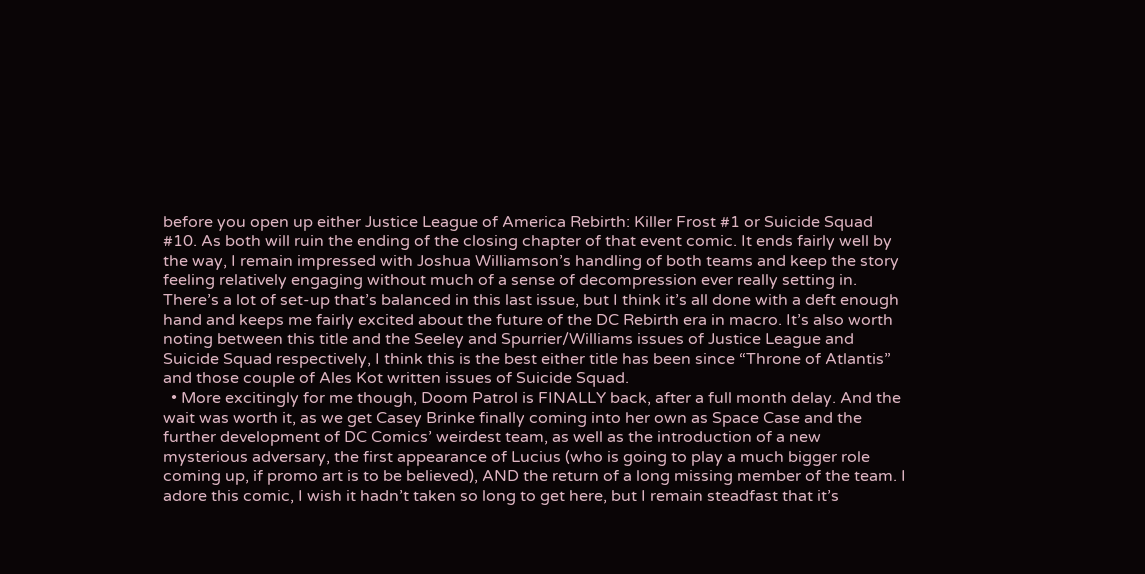before you open up either Justice League of America Rebirth: Killer Frost #1 or Suicide Squad #10. As both will ruin the ending of the closing chapter of that event comic. It ends fairly well by the way, I remain impressed with Joshua Williamson’s handling of both teams and keep the story feeling relatively engaging without much of a sense of decompression ever really setting in. There’s a lot of set-up that’s balanced in this last issue, but I think it’s all done with a deft enough hand and keeps me fairly excited about the future of the DC Rebirth era in macro. It’s also worth noting between this title and the Seeley and Spurrier/Williams issues of Justice League and Suicide Squad respectively, I think this is the best either title has been since “Throne of Atlantis” and those couple of Ales Kot written issues of Suicide Squad.
  • More excitingly for me though, Doom Patrol is FINALLY back, after a full month delay. And the wait was worth it, as we get Casey Brinke finally coming into her own as Space Case and the further development of DC Comics’ weirdest team, as well as the introduction of a new mysterious adversary, the first appearance of Lucius (who is going to play a much bigger role coming up, if promo art is to be believed), AND the return of a long missing member of the team. I adore this comic, I wish it hadn’t taken so long to get here, but I remain steadfast that it’s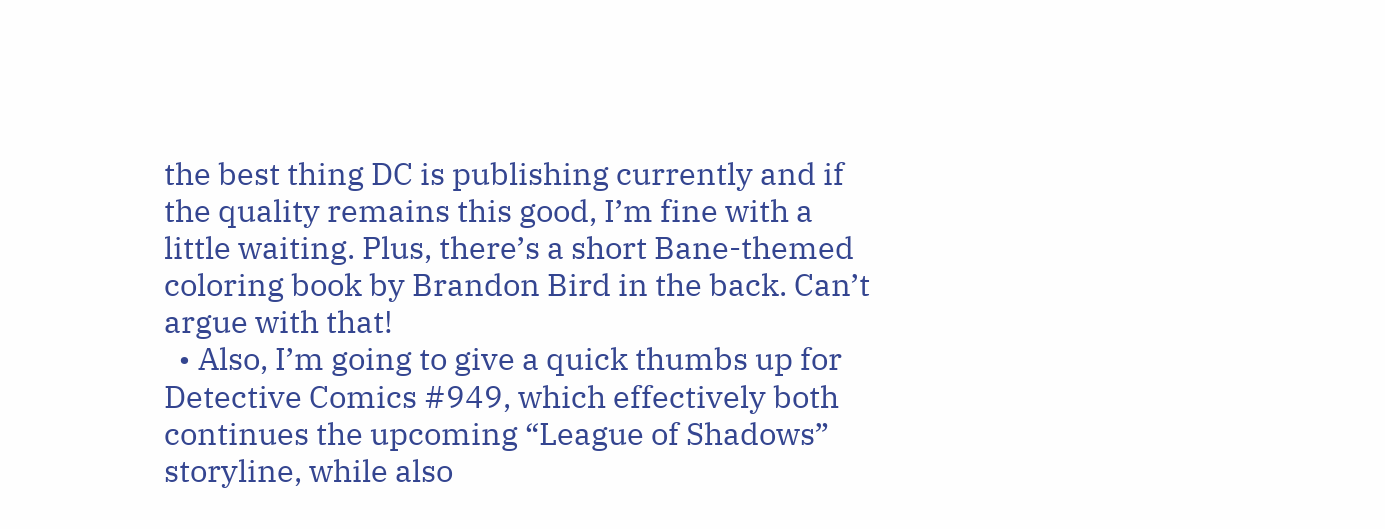the best thing DC is publishing currently and if the quality remains this good, I’m fine with a little waiting. Plus, there’s a short Bane-themed coloring book by Brandon Bird in the back. Can’t argue with that!
  • Also, I’m going to give a quick thumbs up for Detective Comics #949, which effectively both continues the upcoming “League of Shadows” storyline, while also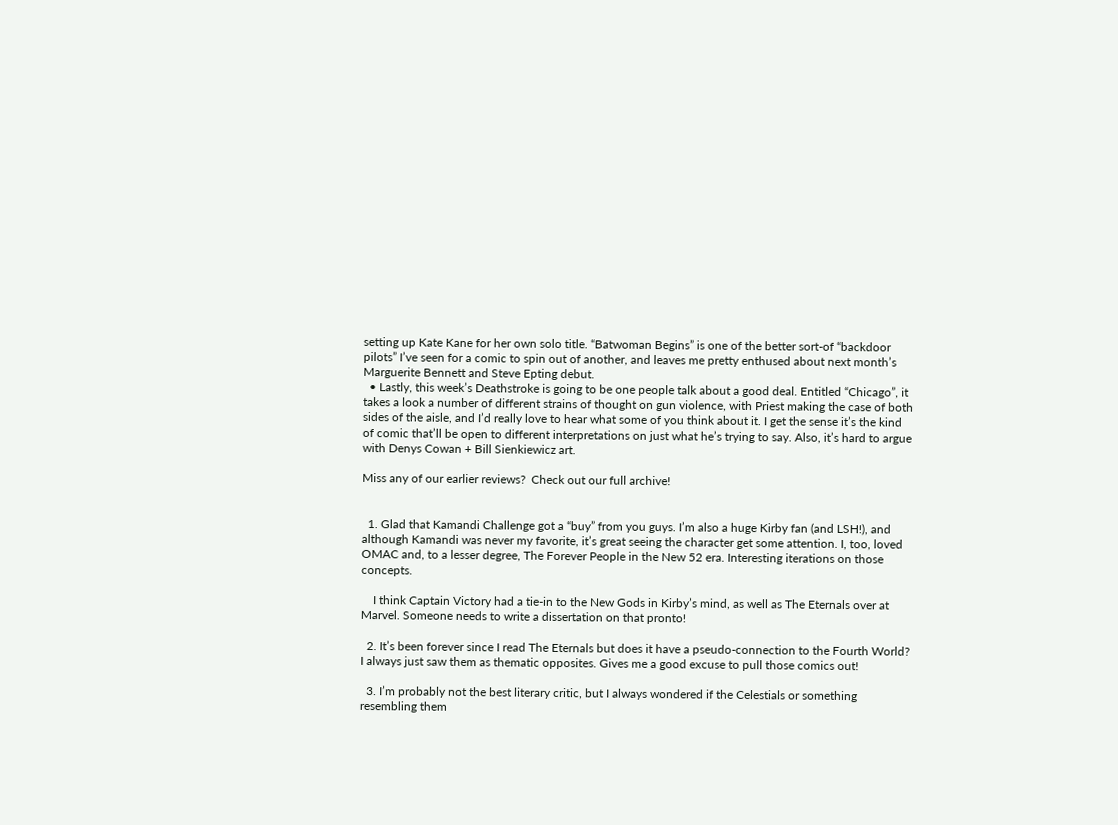setting up Kate Kane for her own solo title. “Batwoman Begins” is one of the better sort-of “backdoor pilots” I’ve seen for a comic to spin out of another, and leaves me pretty enthused about next month’s Marguerite Bennett and Steve Epting debut.
  • Lastly, this week’s Deathstroke is going to be one people talk about a good deal. Entitled “Chicago”, it takes a look a number of different strains of thought on gun violence, with Priest making the case of both sides of the aisle, and I’d really love to hear what some of you think about it. I get the sense it’s the kind of comic that’ll be open to different interpretations on just what he’s trying to say. Also, it’s hard to argue with Denys Cowan + Bill Sienkiewicz art.

Miss any of our earlier reviews?  Check out our full archive!


  1. Glad that Kamandi Challenge got a “buy” from you guys. I’m also a huge Kirby fan (and LSH!), and although Kamandi was never my favorite, it’s great seeing the character get some attention. I, too, loved OMAC and, to a lesser degree, The Forever People in the New 52 era. Interesting iterations on those concepts.

    I think Captain Victory had a tie-in to the New Gods in Kirby’s mind, as well as The Eternals over at Marvel. Someone needs to write a dissertation on that pronto!

  2. It’s been forever since I read The Eternals but does it have a pseudo-connection to the Fourth World? I always just saw them as thematic opposites. Gives me a good excuse to pull those comics out!

  3. I’m probably not the best literary critic, but I always wondered if the Celestials or something resembling them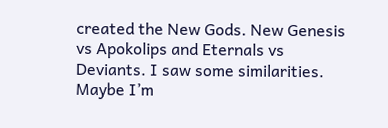created the New Gods. New Genesis vs Apokolips and Eternals vs Deviants. I saw some similarities. Maybe I’m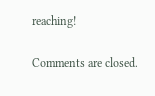reaching!

Comments are closed.